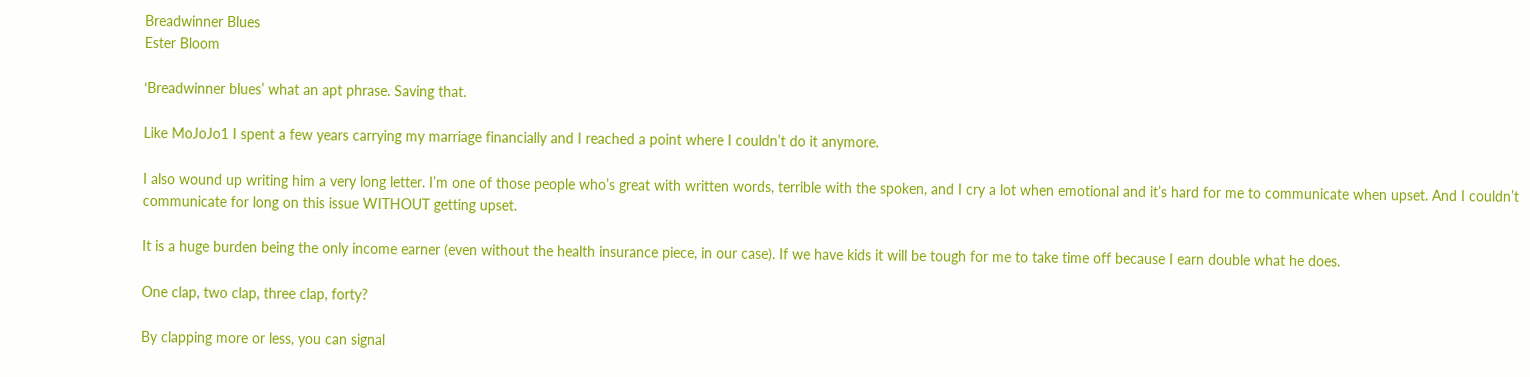Breadwinner Blues
Ester Bloom

‘Breadwinner blues’ what an apt phrase. Saving that.

Like MoJoJo1 I spent a few years carrying my marriage financially and I reached a point where I couldn’t do it anymore.

I also wound up writing him a very long letter. I’m one of those people who’s great with written words, terrible with the spoken, and I cry a lot when emotional and it’s hard for me to communicate when upset. And I couldn’t communicate for long on this issue WITHOUT getting upset.

It is a huge burden being the only income earner (even without the health insurance piece, in our case). If we have kids it will be tough for me to take time off because I earn double what he does.

One clap, two clap, three clap, forty?

By clapping more or less, you can signal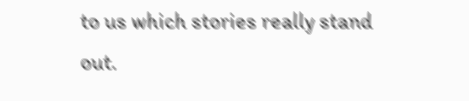to us which stories really stand out.